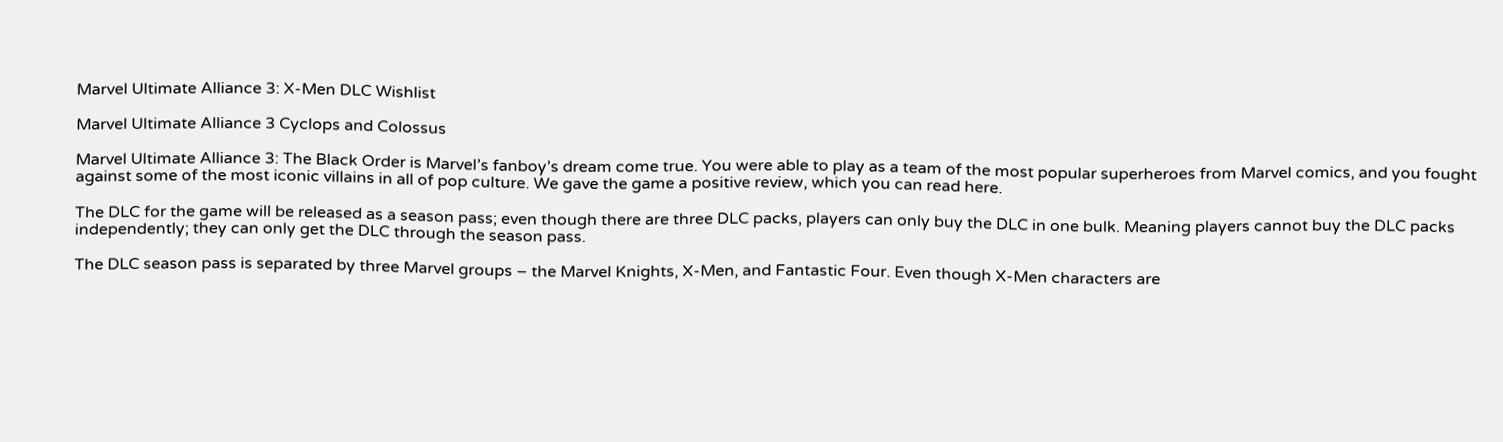Marvel Ultimate Alliance 3: X-Men DLC Wishlist

Marvel Ultimate Alliance 3 Cyclops and Colossus

Marvel Ultimate Alliance 3: The Black Order is Marvel’s fanboy’s dream come true. You were able to play as a team of the most popular superheroes from Marvel comics, and you fought against some of the most iconic villains in all of pop culture. We gave the game a positive review, which you can read here.

The DLC for the game will be released as a season pass; even though there are three DLC packs, players can only buy the DLC in one bulk. Meaning players cannot buy the DLC packs independently; they can only get the DLC through the season pass.

The DLC season pass is separated by three Marvel groups – the Marvel Knights, X-Men, and Fantastic Four. Even though X-Men characters are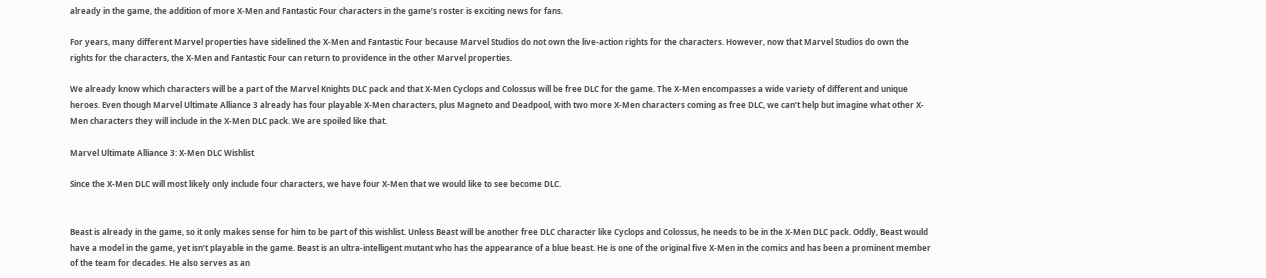already in the game, the addition of more X-Men and Fantastic Four characters in the game’s roster is exciting news for fans.

For years, many different Marvel properties have sidelined the X-Men and Fantastic Four because Marvel Studios do not own the live-action rights for the characters. However, now that Marvel Studios do own the rights for the characters, the X-Men and Fantastic Four can return to providence in the other Marvel properties.

We already know which characters will be a part of the Marvel Knights DLC pack and that X-Men Cyclops and Colossus will be free DLC for the game. The X-Men encompasses a wide variety of different and unique heroes. Even though Marvel Ultimate Alliance 3 already has four playable X-Men characters, plus Magneto and Deadpool, with two more X-Men characters coming as free DLC, we can’t help but imagine what other X-Men characters they will include in the X-Men DLC pack. We are spoiled like that.

Marvel Ultimate Alliance 3: X-Men DLC Wishlist

Since the X-Men DLC will most likely only include four characters, we have four X-Men that we would like to see become DLC.


Beast is already in the game, so it only makes sense for him to be part of this wishlist. Unless Beast will be another free DLC character like Cyclops and Colossus, he needs to be in the X-Men DLC pack. Oddly, Beast would have a model in the game, yet isn’t playable in the game. Beast is an ultra-intelligent mutant who has the appearance of a blue beast. He is one of the original five X-Men in the comics and has been a prominent member of the team for decades. He also serves as an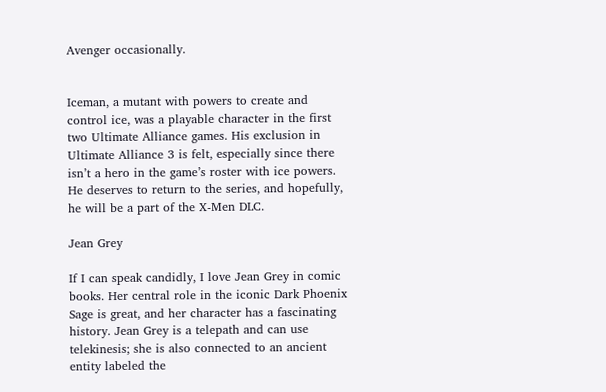Avenger occasionally.


Iceman, a mutant with powers to create and control ice, was a playable character in the first two Ultimate Alliance games. His exclusion in Ultimate Alliance 3 is felt, especially since there isn’t a hero in the game’s roster with ice powers. He deserves to return to the series, and hopefully, he will be a part of the X-Men DLC.

Jean Grey

If I can speak candidly, I love Jean Grey in comic books. Her central role in the iconic Dark Phoenix Sage is great, and her character has a fascinating history. Jean Grey is a telepath and can use telekinesis; she is also connected to an ancient entity labeled the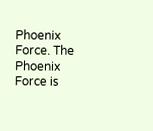Phoenix Force. The Phoenix Force is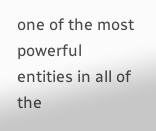one of the most powerful entities in all of the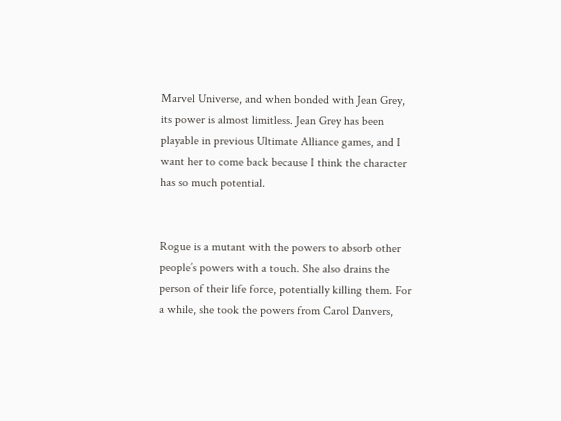Marvel Universe, and when bonded with Jean Grey, its power is almost limitless. Jean Grey has been playable in previous Ultimate Alliance games, and I want her to come back because I think the character has so much potential.


Rogue is a mutant with the powers to absorb other people’s powers with a touch. She also drains the person of their life force, potentially killing them. For a while, she took the powers from Carol Danvers,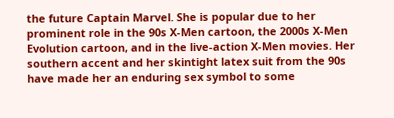the future Captain Marvel. She is popular due to her prominent role in the 90s X-Men cartoon, the 2000s X-Men Evolution cartoon, and in the live-action X-Men movies. Her southern accent and her skintight latex suit from the 90s have made her an enduring sex symbol to some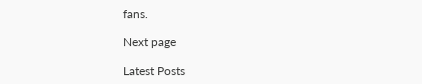fans.

Next page

Latest Posts